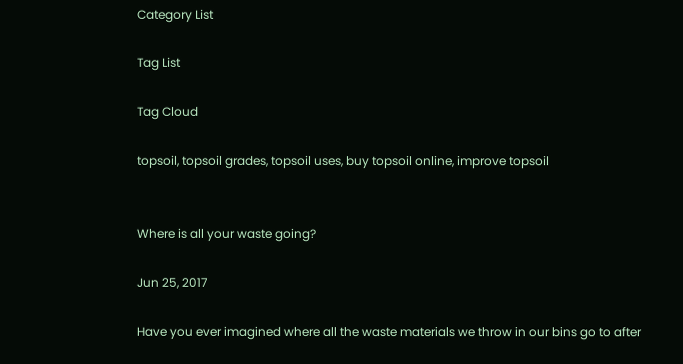Category List

Tag List

Tag Cloud

topsoil, topsoil grades, topsoil uses, buy topsoil online, improve topsoil


Where is all your waste going?

Jun 25, 2017

Have you ever imagined where all the waste materials we throw in our bins go to after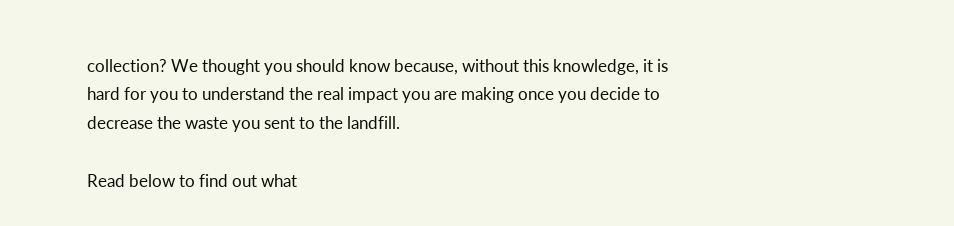collection? We thought you should know because, without this knowledge, it is hard for you to understand the real impact you are making once you decide to decrease the waste you sent to the landfill.

Read below to find out what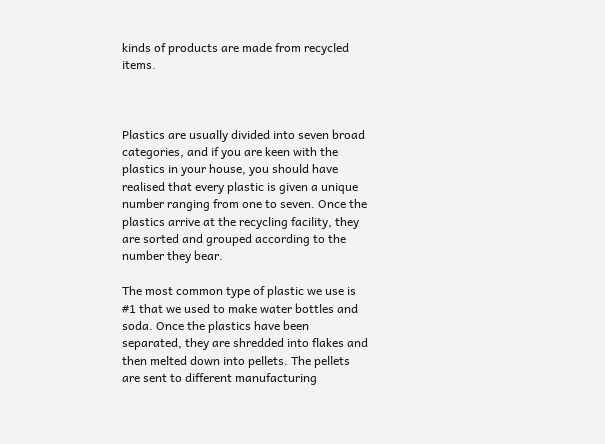kinds of products are made from recycled items.



Plastics are usually divided into seven broad categories, and if you are keen with the plastics in your house, you should have realised that every plastic is given a unique number ranging from one to seven. Once the plastics arrive at the recycling facility, they are sorted and grouped according to the number they bear.

The most common type of plastic we use is #1 that we used to make water bottles and soda. Once the plastics have been separated, they are shredded into flakes and then melted down into pellets. The pellets are sent to different manufacturing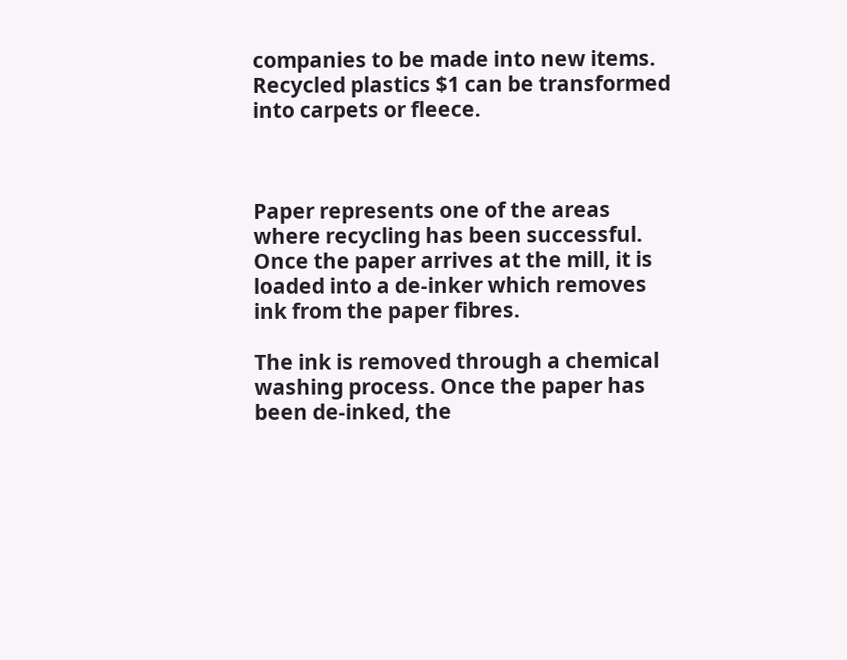companies to be made into new items. Recycled plastics $1 can be transformed into carpets or fleece.



Paper represents one of the areas where recycling has been successful. Once the paper arrives at the mill, it is loaded into a de-inker which removes ink from the paper fibres.

The ink is removed through a chemical washing process. Once the paper has been de-inked, the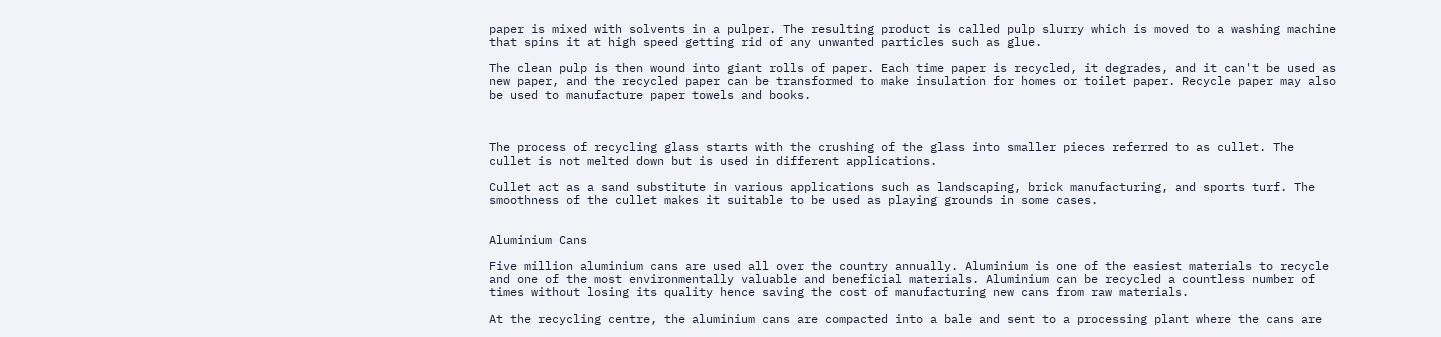paper is mixed with solvents in a pulper. The resulting product is called pulp slurry which is moved to a washing machine that spins it at high speed getting rid of any unwanted particles such as glue.

The clean pulp is then wound into giant rolls of paper. Each time paper is recycled, it degrades, and it can't be used as new paper, and the recycled paper can be transformed to make insulation for homes or toilet paper. Recycle paper may also be used to manufacture paper towels and books.



The process of recycling glass starts with the crushing of the glass into smaller pieces referred to as cullet. The cullet is not melted down but is used in different applications.

Cullet act as a sand substitute in various applications such as landscaping, brick manufacturing, and sports turf. The smoothness of the cullet makes it suitable to be used as playing grounds in some cases.


Aluminium Cans

Five million aluminium cans are used all over the country annually. Aluminium is one of the easiest materials to recycle and one of the most environmentally valuable and beneficial materials. Aluminium can be recycled a countless number of times without losing its quality hence saving the cost of manufacturing new cans from raw materials.

At the recycling centre, the aluminium cans are compacted into a bale and sent to a processing plant where the cans are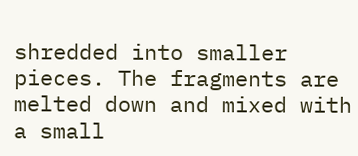shredded into smaller pieces. The fragments are melted down and mixed with a small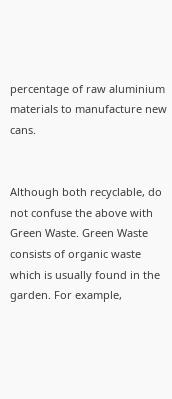percentage of raw aluminium materials to manufacture new cans.


Although both recyclable, do not confuse the above with Green Waste. Green Waste consists of organic waste which is usually found in the garden. For example,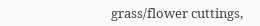grass/flower cuttings,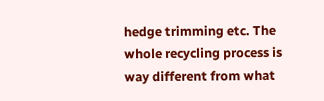hedge trimming etc. The whole recycling process is way different from what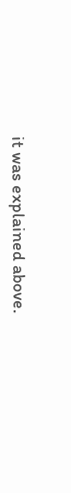it was explained above.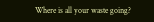Where is all your waste going?